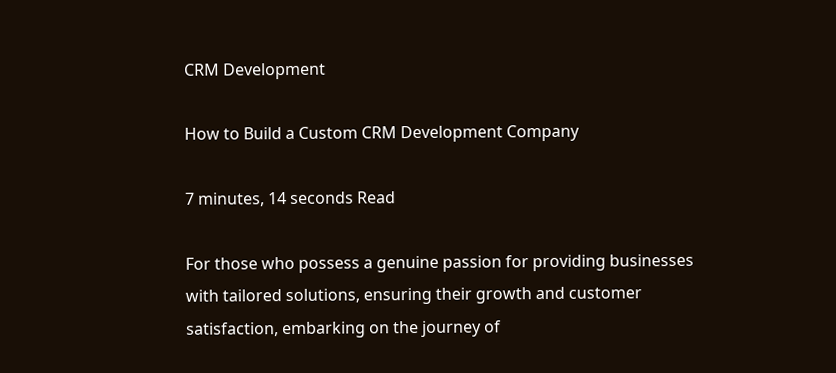CRM Development

How to Build a Custom CRM Development Company

7 minutes, 14 seconds Read

For those who possess a genuine passion for providing businesses with tailored solutions, ensuring their growth and customer satisfaction, embarking on the journey of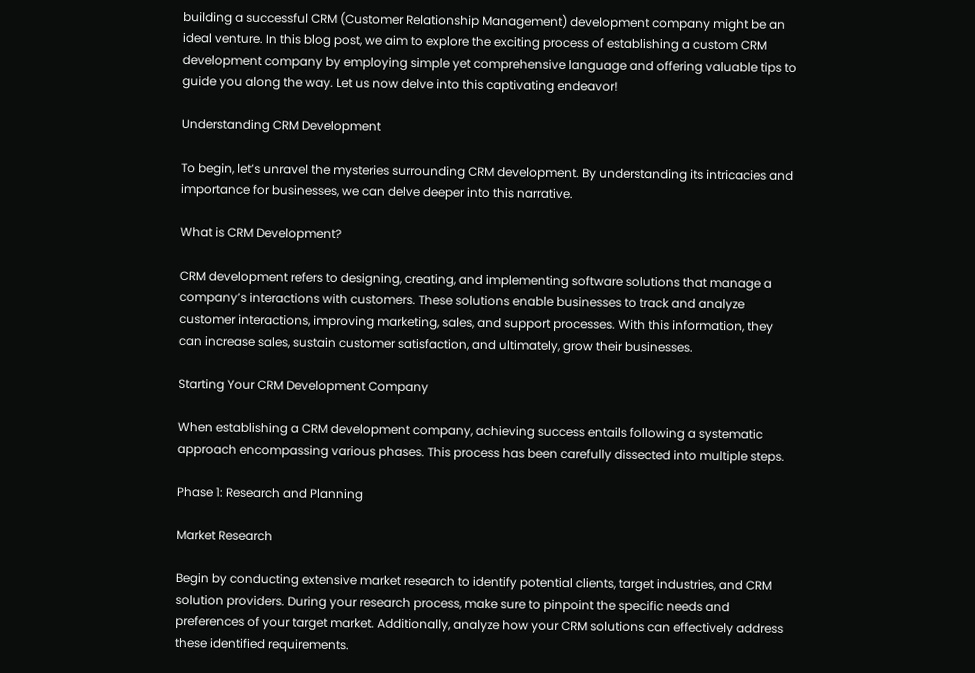building a successful CRM (Customer Relationship Management) development company might be an ideal venture. In this blog post, we aim to explore the exciting process of establishing a custom CRM development company by employing simple yet comprehensive language and offering valuable tips to guide you along the way. Let us now delve into this captivating endeavor!

Understanding CRM Development

To begin, let’s unravel the mysteries surrounding CRM development. By understanding its intricacies and importance for businesses, we can delve deeper into this narrative.

What is CRM Development?

CRM development refers to designing, creating, and implementing software solutions that manage a company’s interactions with customers. These solutions enable businesses to track and analyze customer interactions, improving marketing, sales, and support processes. With this information, they can increase sales, sustain customer satisfaction, and ultimately, grow their businesses.

Starting Your CRM Development Company

When establishing a CRM development company, achieving success entails following a systematic approach encompassing various phases. This process has been carefully dissected into multiple steps.

Phase 1: Research and Planning

Market Research

Begin by conducting extensive market research to identify potential clients, target industries, and CRM solution providers. During your research process, make sure to pinpoint the specific needs and preferences of your target market. Additionally, analyze how your CRM solutions can effectively address these identified requirements.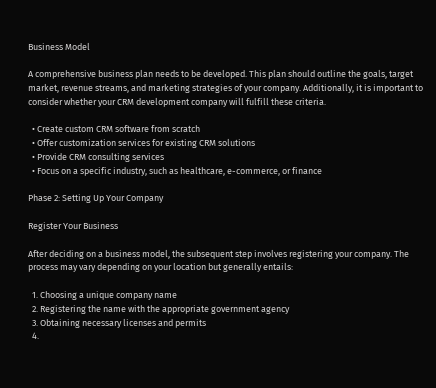Business Model

A comprehensive business plan needs to be developed. This plan should outline the goals, target market, revenue streams, and marketing strategies of your company. Additionally, it is important to consider whether your CRM development company will fulfill these criteria.

  • Create custom CRM software from scratch
  • Offer customization services for existing CRM solutions
  • Provide CRM consulting services
  • Focus on a specific industry, such as healthcare, e-commerce, or finance

Phase 2: Setting Up Your Company

Register Your Business

After deciding on a business model, the subsequent step involves registering your company. The process may vary depending on your location but generally entails:

  1. Choosing a unique company name
  2. Registering the name with the appropriate government agency
  3. Obtaining necessary licenses and permits
  4.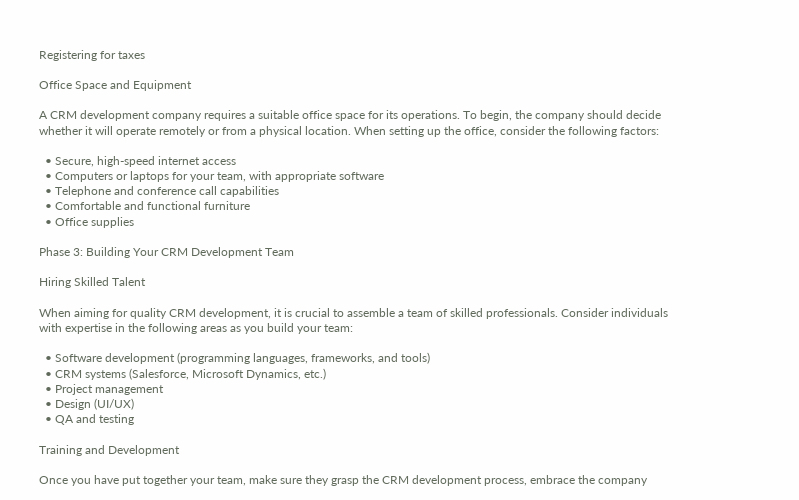Registering for taxes

Office Space and Equipment

A CRM development company requires a suitable office space for its operations. To begin, the company should decide whether it will operate remotely or from a physical location. When setting up the office, consider the following factors:

  • Secure, high-speed internet access
  • Computers or laptops for your team, with appropriate software
  • Telephone and conference call capabilities
  • Comfortable and functional furniture
  • Office supplies

Phase 3: Building Your CRM Development Team

Hiring Skilled Talent

When aiming for quality CRM development, it is crucial to assemble a team of skilled professionals. Consider individuals with expertise in the following areas as you build your team:

  • Software development (programming languages, frameworks, and tools)
  • CRM systems (Salesforce, Microsoft Dynamics, etc.)
  • Project management
  • Design (UI/UX)
  • QA and testing

Training and Development

Once you have put together your team, make sure they grasp the CRM development process, embrace the company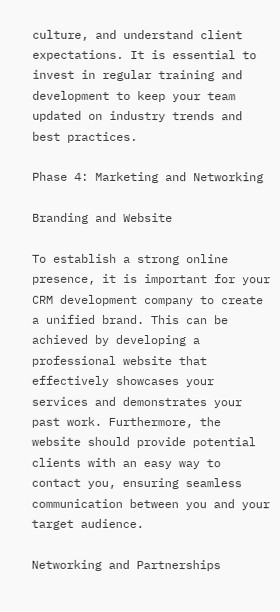culture, and understand client expectations. It is essential to invest in regular training and development to keep your team updated on industry trends and best practices.

Phase 4: Marketing and Networking

Branding and Website

To establish a strong online presence, it is important for your CRM development company to create a unified brand. This can be achieved by developing a professional website that effectively showcases your services and demonstrates your past work. Furthermore, the website should provide potential clients with an easy way to contact you, ensuring seamless communication between you and your target audience.

Networking and Partnerships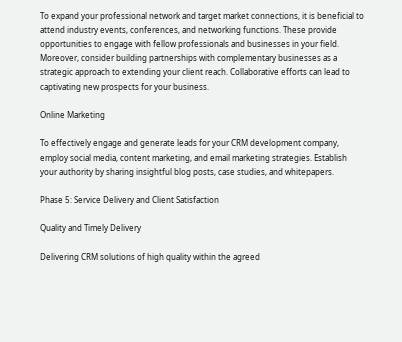To expand your professional network and target market connections, it is beneficial to attend industry events, conferences, and networking functions. These provide opportunities to engage with fellow professionals and businesses in your field. Moreover, consider building partnerships with complementary businesses as a strategic approach to extending your client reach. Collaborative efforts can lead to captivating new prospects for your business.

Online Marketing

To effectively engage and generate leads for your CRM development company, employ social media, content marketing, and email marketing strategies. Establish your authority by sharing insightful blog posts, case studies, and whitepapers.

Phase 5: Service Delivery and Client Satisfaction

Quality and Timely Delivery

Delivering CRM solutions of high quality within the agreed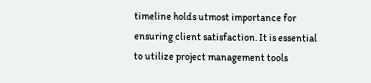timeline holds utmost importance for ensuring client satisfaction. It is essential to utilize project management tools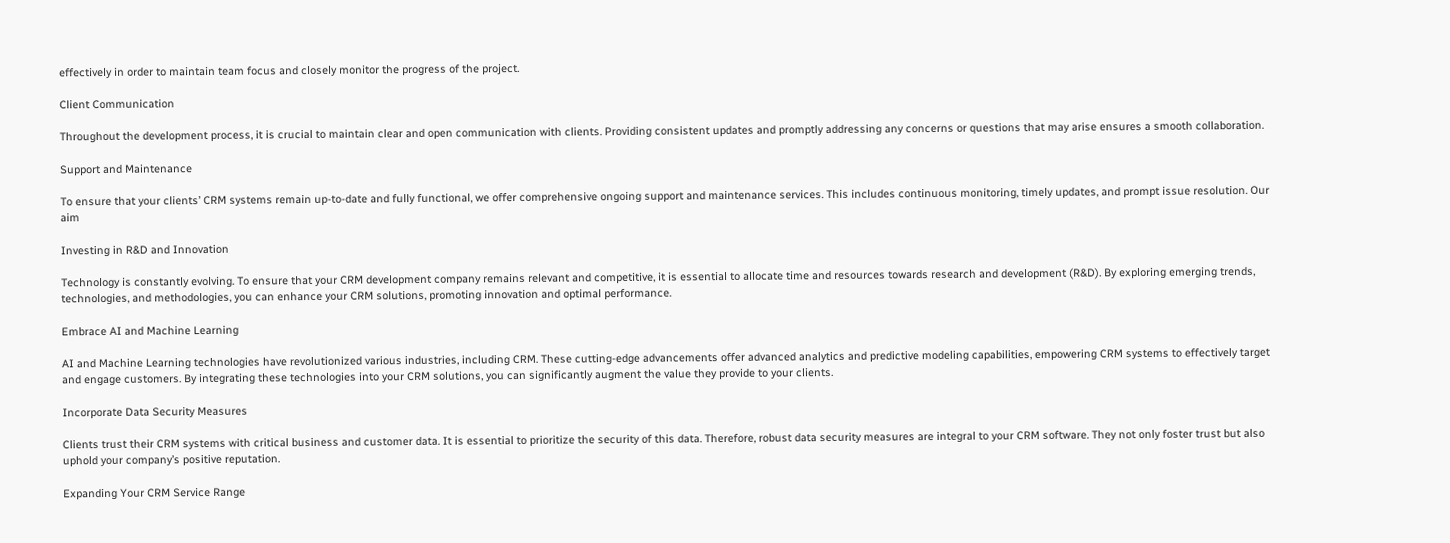effectively in order to maintain team focus and closely monitor the progress of the project.

Client Communication

Throughout the development process, it is crucial to maintain clear and open communication with clients. Providing consistent updates and promptly addressing any concerns or questions that may arise ensures a smooth collaboration.

Support and Maintenance

To ensure that your clients’ CRM systems remain up-to-date and fully functional, we offer comprehensive ongoing support and maintenance services. This includes continuous monitoring, timely updates, and prompt issue resolution. Our aim

Investing in R&D and Innovation

Technology is constantly evolving. To ensure that your CRM development company remains relevant and competitive, it is essential to allocate time and resources towards research and development (R&D). By exploring emerging trends, technologies, and methodologies, you can enhance your CRM solutions, promoting innovation and optimal performance.

Embrace AI and Machine Learning

AI and Machine Learning technologies have revolutionized various industries, including CRM. These cutting-edge advancements offer advanced analytics and predictive modeling capabilities, empowering CRM systems to effectively target and engage customers. By integrating these technologies into your CRM solutions, you can significantly augment the value they provide to your clients.

Incorporate Data Security Measures

Clients trust their CRM systems with critical business and customer data. It is essential to prioritize the security of this data. Therefore, robust data security measures are integral to your CRM software. They not only foster trust but also uphold your company’s positive reputation.

Expanding Your CRM Service Range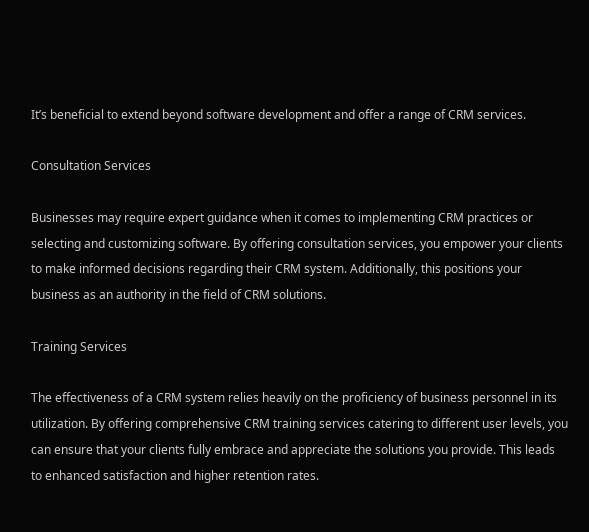It’s beneficial to extend beyond software development and offer a range of CRM services.

Consultation Services

Businesses may require expert guidance when it comes to implementing CRM practices or selecting and customizing software. By offering consultation services, you empower your clients to make informed decisions regarding their CRM system. Additionally, this positions your business as an authority in the field of CRM solutions.

Training Services

The effectiveness of a CRM system relies heavily on the proficiency of business personnel in its utilization. By offering comprehensive CRM training services catering to different user levels, you can ensure that your clients fully embrace and appreciate the solutions you provide. This leads to enhanced satisfaction and higher retention rates.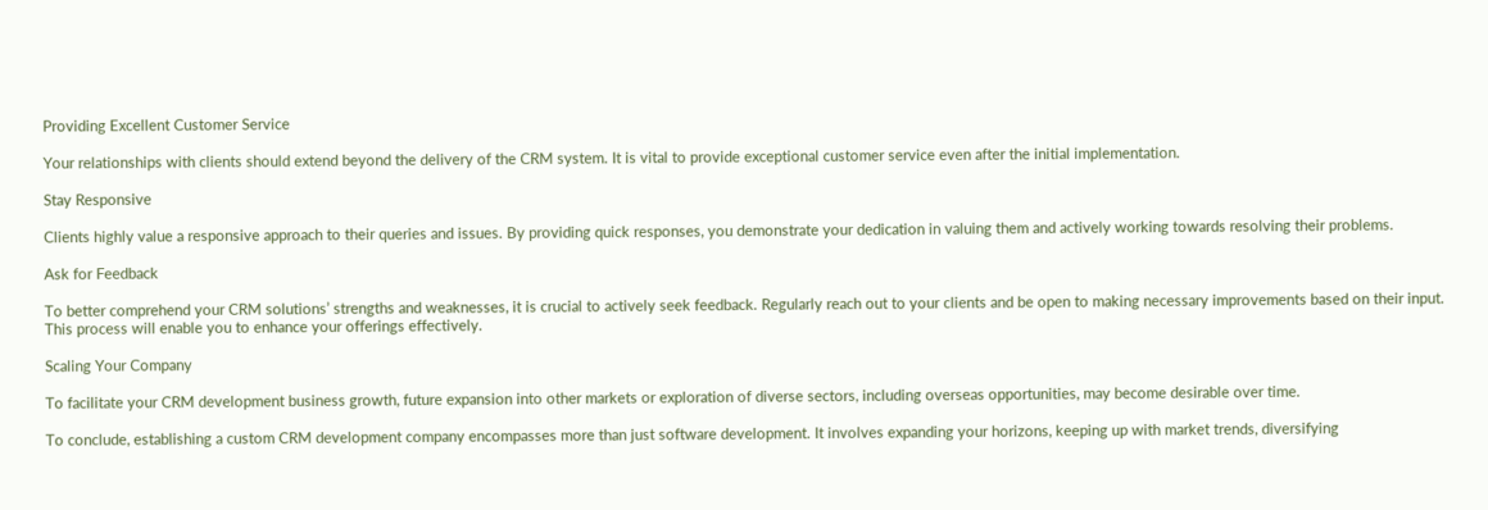Providing Excellent Customer Service

Your relationships with clients should extend beyond the delivery of the CRM system. It is vital to provide exceptional customer service even after the initial implementation.

Stay Responsive

Clients highly value a responsive approach to their queries and issues. By providing quick responses, you demonstrate your dedication in valuing them and actively working towards resolving their problems.

Ask for Feedback

To better comprehend your CRM solutions’ strengths and weaknesses, it is crucial to actively seek feedback. Regularly reach out to your clients and be open to making necessary improvements based on their input. This process will enable you to enhance your offerings effectively.

Scaling Your Company

To facilitate your CRM development business growth, future expansion into other markets or exploration of diverse sectors, including overseas opportunities, may become desirable over time.

To conclude, establishing a custom CRM development company encompasses more than just software development. It involves expanding your horizons, keeping up with market trends, diversifying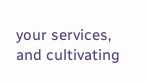your services, and cultivating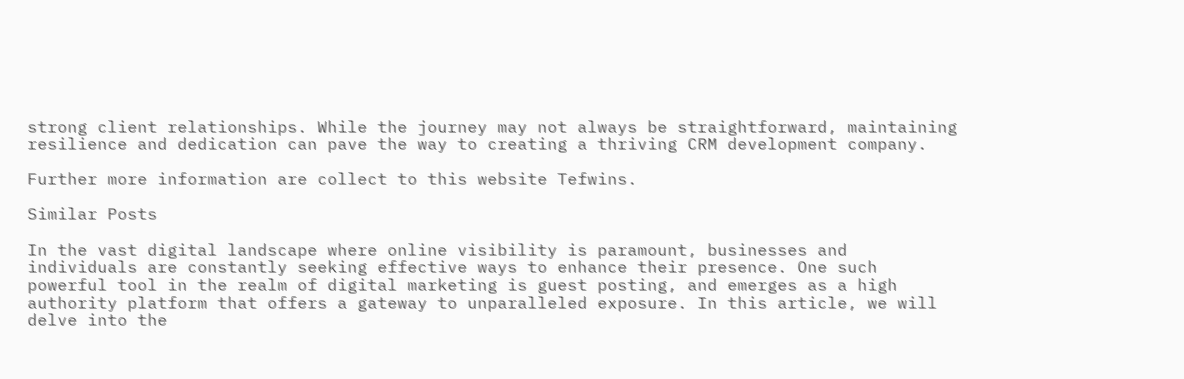strong client relationships. While the journey may not always be straightforward, maintaining resilience and dedication can pave the way to creating a thriving CRM development company.

Further more information are collect to this website Tefwins.

Similar Posts

In the vast digital landscape where online visibility is paramount, businesses and individuals are constantly seeking effective ways to enhance their presence. One such powerful tool in the realm of digital marketing is guest posting, and emerges as a high authority platform that offers a gateway to unparalleled exposure. In this article, we will delve into the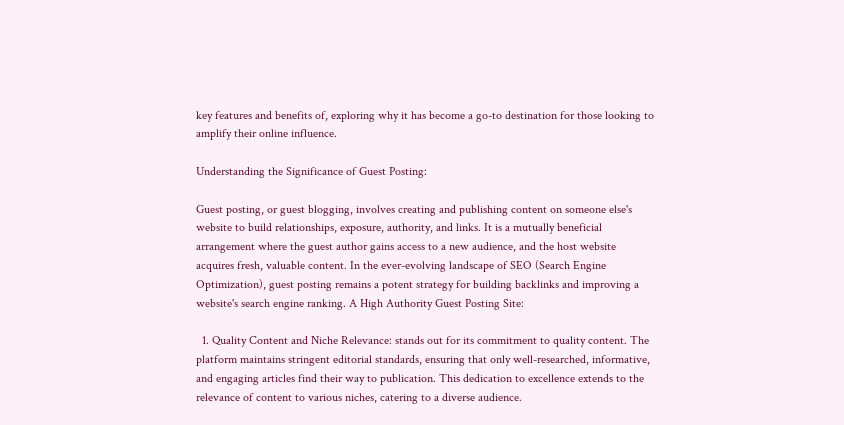key features and benefits of, exploring why it has become a go-to destination for those looking to amplify their online influence.

Understanding the Significance of Guest Posting:

Guest posting, or guest blogging, involves creating and publishing content on someone else's website to build relationships, exposure, authority, and links. It is a mutually beneficial arrangement where the guest author gains access to a new audience, and the host website acquires fresh, valuable content. In the ever-evolving landscape of SEO (Search Engine Optimization), guest posting remains a potent strategy for building backlinks and improving a website's search engine ranking. A High Authority Guest Posting Site:

  1. Quality Content and Niche Relevance: stands out for its commitment to quality content. The platform maintains stringent editorial standards, ensuring that only well-researched, informative, and engaging articles find their way to publication. This dedication to excellence extends to the relevance of content to various niches, catering to a diverse audience.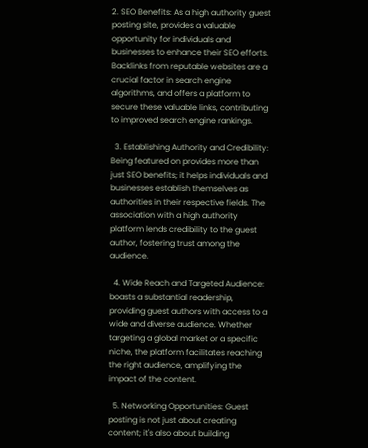2. SEO Benefits: As a high authority guest posting site, provides a valuable opportunity for individuals and businesses to enhance their SEO efforts. Backlinks from reputable websites are a crucial factor in search engine algorithms, and offers a platform to secure these valuable links, contributing to improved search engine rankings.

  3. Establishing Authority and Credibility: Being featured on provides more than just SEO benefits; it helps individuals and businesses establish themselves as authorities in their respective fields. The association with a high authority platform lends credibility to the guest author, fostering trust among the audience.

  4. Wide Reach and Targeted Audience: boasts a substantial readership, providing guest authors with access to a wide and diverse audience. Whether targeting a global market or a specific niche, the platform facilitates reaching the right audience, amplifying the impact of the content.

  5. Networking Opportunities: Guest posting is not just about creating content; it's also about building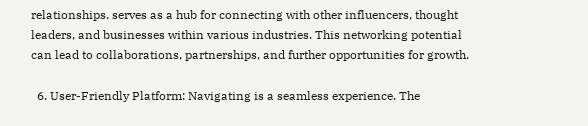relationships. serves as a hub for connecting with other influencers, thought leaders, and businesses within various industries. This networking potential can lead to collaborations, partnerships, and further opportunities for growth.

  6. User-Friendly Platform: Navigating is a seamless experience. The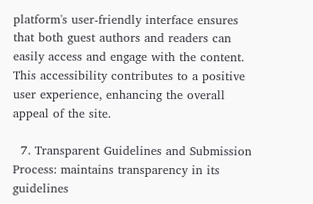platform's user-friendly interface ensures that both guest authors and readers can easily access and engage with the content. This accessibility contributes to a positive user experience, enhancing the overall appeal of the site.

  7. Transparent Guidelines and Submission Process: maintains transparency in its guidelines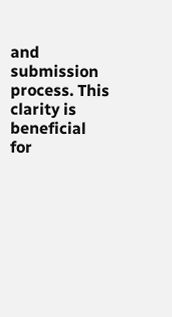and submission process. This clarity is beneficial for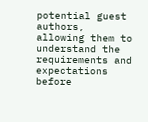potential guest authors, allowing them to understand the requirements and expectations before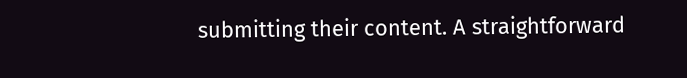submitting their content. A straightforward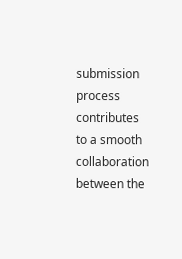submission process contributes to a smooth collaboration between the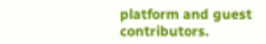platform and guest contributors.